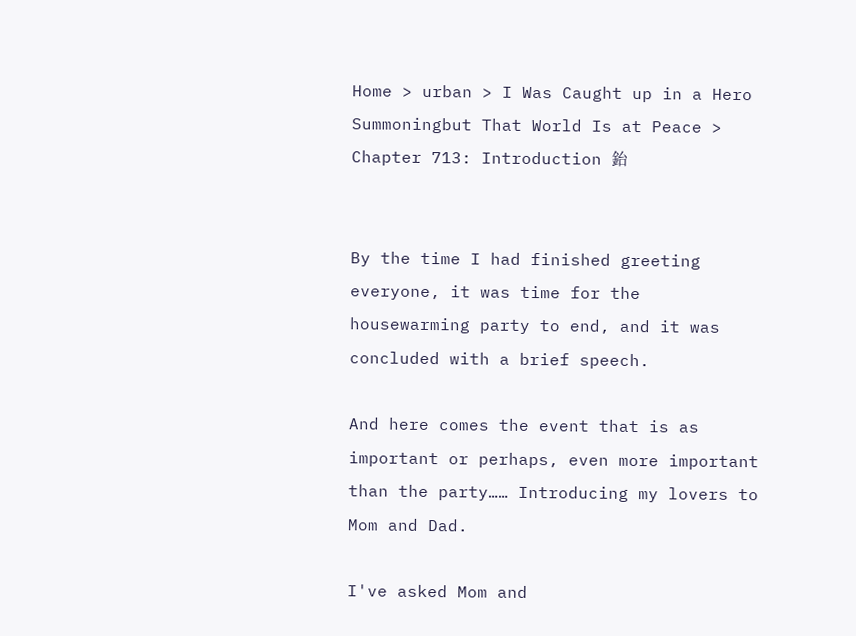Home > urban > I Was Caught up in a Hero Summoningbut That World Is at Peace > Chapter 713: Introduction 鈶


By the time I had finished greeting everyone, it was time for the housewarming party to end, and it was concluded with a brief speech.

And here comes the event that is as important or perhaps, even more important than the party…… Introducing my lovers to Mom and Dad.

I've asked Mom and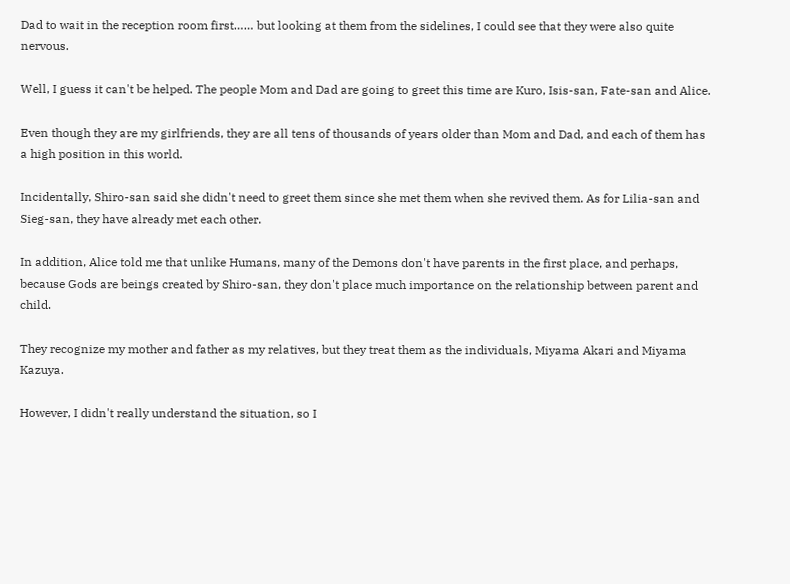Dad to wait in the reception room first…… but looking at them from the sidelines, I could see that they were also quite nervous.

Well, I guess it can't be helped. The people Mom and Dad are going to greet this time are Kuro, Isis-san, Fate-san and Alice.

Even though they are my girlfriends, they are all tens of thousands of years older than Mom and Dad, and each of them has a high position in this world.

Incidentally, Shiro-san said she didn't need to greet them since she met them when she revived them. As for Lilia-san and Sieg-san, they have already met each other.

In addition, Alice told me that unlike Humans, many of the Demons don't have parents in the first place, and perhaps, because Gods are beings created by Shiro-san, they don't place much importance on the relationship between parent and child.

They recognize my mother and father as my relatives, but they treat them as the individuals, Miyama Akari and Miyama Kazuya.

However, I didn't really understand the situation, so I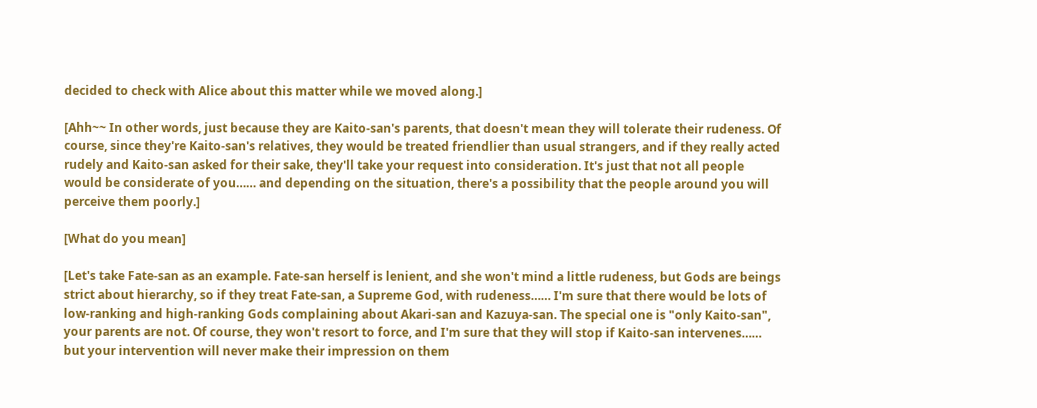decided to check with Alice about this matter while we moved along.]

[Ahh~~ In other words, just because they are Kaito-san's parents, that doesn't mean they will tolerate their rudeness. Of course, since they're Kaito-san's relatives, they would be treated friendlier than usual strangers, and if they really acted rudely and Kaito-san asked for their sake, they'll take your request into consideration. It's just that not all people would be considerate of you…… and depending on the situation, there's a possibility that the people around you will perceive them poorly.]

[What do you mean]

[Let's take Fate-san as an example. Fate-san herself is lenient, and she won't mind a little rudeness, but Gods are beings strict about hierarchy, so if they treat Fate-san, a Supreme God, with rudeness…… I'm sure that there would be lots of low-ranking and high-ranking Gods complaining about Akari-san and Kazuya-san. The special one is "only Kaito-san", your parents are not. Of course, they won't resort to force, and I'm sure that they will stop if Kaito-san intervenes…… but your intervention will never make their impression on them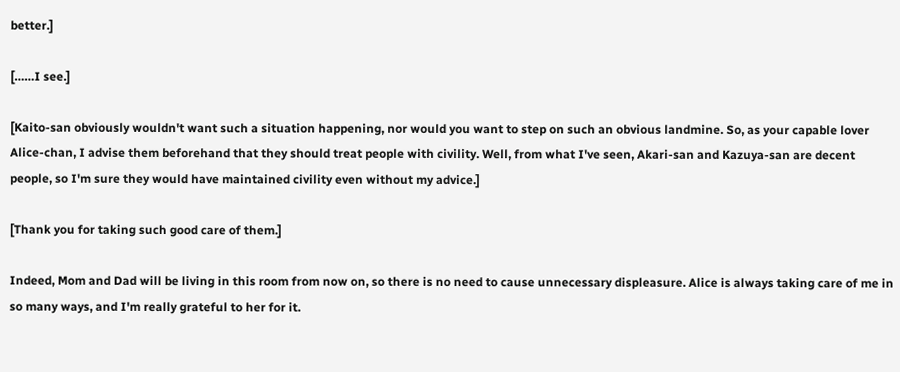better.]

[……I see.]

[Kaito-san obviously wouldn't want such a situation happening, nor would you want to step on such an obvious landmine. So, as your capable lover Alice-chan, I advise them beforehand that they should treat people with civility. Well, from what I've seen, Akari-san and Kazuya-san are decent people, so I'm sure they would have maintained civility even without my advice.]

[Thank you for taking such good care of them.]

Indeed, Mom and Dad will be living in this room from now on, so there is no need to cause unnecessary displeasure. Alice is always taking care of me in so many ways, and I'm really grateful to her for it.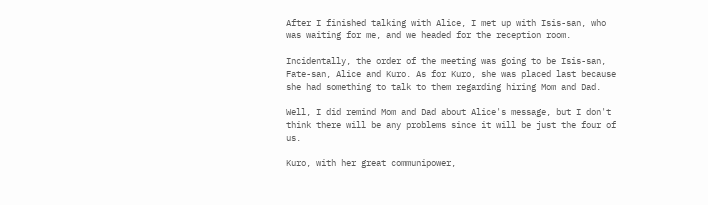After I finished talking with Alice, I met up with Isis-san, who was waiting for me, and we headed for the reception room.

Incidentally, the order of the meeting was going to be Isis-san, Fate-san, Alice and Kuro. As for Kuro, she was placed last because she had something to talk to them regarding hiring Mom and Dad.

Well, I did remind Mom and Dad about Alice's message, but I don't think there will be any problems since it will be just the four of us.

Kuro, with her great communipower,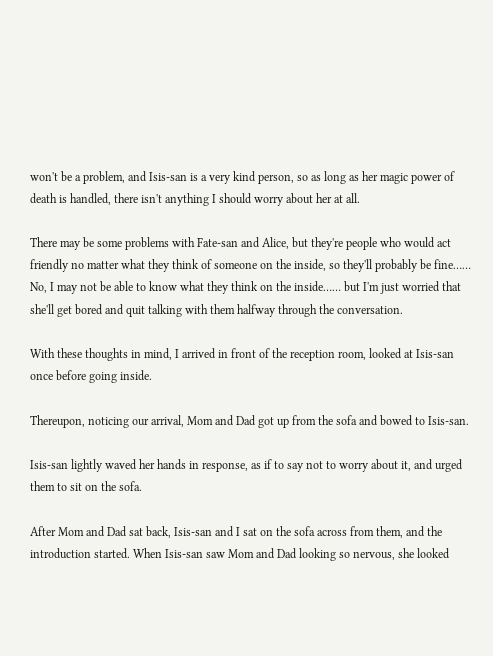won't be a problem, and Isis-san is a very kind person, so as long as her magic power of death is handled, there isn't anything I should worry about her at all.

There may be some problems with Fate-san and Alice, but they're people who would act friendly no matter what they think of someone on the inside, so they'll probably be fine…… No, I may not be able to know what they think on the inside…… but I'm just worried that she'll get bored and quit talking with them halfway through the conversation.

With these thoughts in mind, I arrived in front of the reception room, looked at Isis-san once before going inside.

Thereupon, noticing our arrival, Mom and Dad got up from the sofa and bowed to Isis-san.

Isis-san lightly waved her hands in response, as if to say not to worry about it, and urged them to sit on the sofa.

After Mom and Dad sat back, Isis-san and I sat on the sofa across from them, and the introduction started. When Isis-san saw Mom and Dad looking so nervous, she looked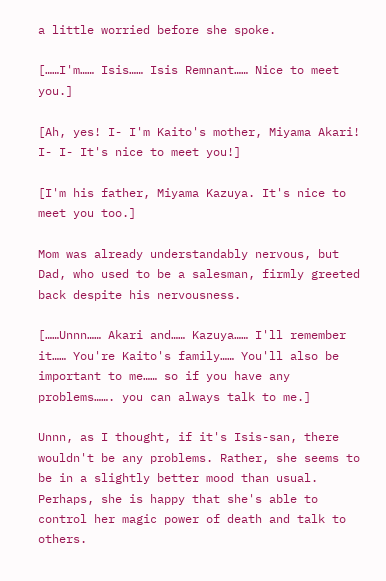a little worried before she spoke.

[……I'm…… Isis…… Isis Remnant…… Nice to meet you.]

[Ah, yes! I- I'm Kaito's mother, Miyama Akari! I- I- It's nice to meet you!]

[I'm his father, Miyama Kazuya. It's nice to meet you too.]

Mom was already understandably nervous, but Dad, who used to be a salesman, firmly greeted back despite his nervousness.

[……Unnn…… Akari and…… Kazuya…… I'll remember it…… You're Kaito's family…… You'll also be important to me…… so if you have any problems……. you can always talk to me.]

Unnn, as I thought, if it's Isis-san, there wouldn't be any problems. Rather, she seems to be in a slightly better mood than usual. Perhaps, she is happy that she's able to control her magic power of death and talk to others.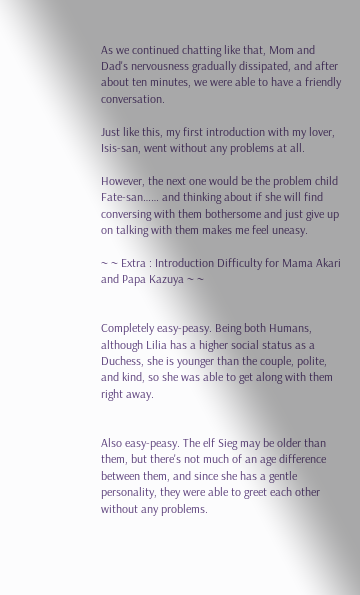As we continued chatting like that, Mom and Dad's nervousness gradually dissipated, and after about ten minutes, we were able to have a friendly conversation.

Just like this, my first introduction with my lover, Isis-san, went without any problems at all.

However, the next one would be the problem child Fate-san…… and thinking about if she will find conversing with them bothersome and just give up on talking with them makes me feel uneasy.

~ ~ Extra : Introduction Difficulty for Mama Akari and Papa Kazuya ~ ~


Completely easy-peasy. Being both Humans, although Lilia has a higher social status as a Duchess, she is younger than the couple, polite, and kind, so she was able to get along with them right away.


Also easy-peasy. The elf Sieg may be older than them, but there's not much of an age difference between them, and since she has a gentle personality, they were able to greet each other without any problems.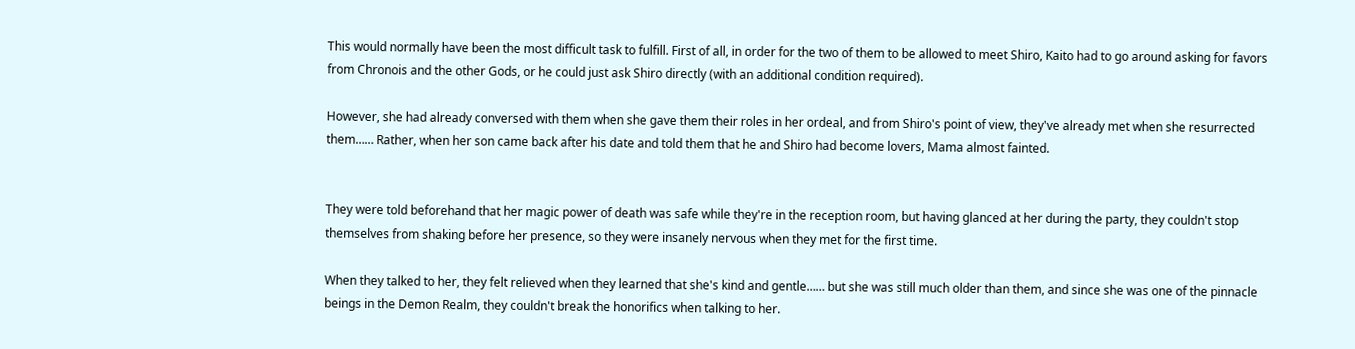This would normally have been the most difficult task to fulfill. First of all, in order for the two of them to be allowed to meet Shiro, Kaito had to go around asking for favors from Chronois and the other Gods, or he could just ask Shiro directly (with an additional condition required).

However, she had already conversed with them when she gave them their roles in her ordeal, and from Shiro's point of view, they've already met when she resurrected them…… Rather, when her son came back after his date and told them that he and Shiro had become lovers, Mama almost fainted.


They were told beforehand that her magic power of death was safe while they're in the reception room, but having glanced at her during the party, they couldn't stop themselves from shaking before her presence, so they were insanely nervous when they met for the first time.

When they talked to her, they felt relieved when they learned that she's kind and gentle…… but she was still much older than them, and since she was one of the pinnacle beings in the Demon Realm, they couldn't break the honorifics when talking to her.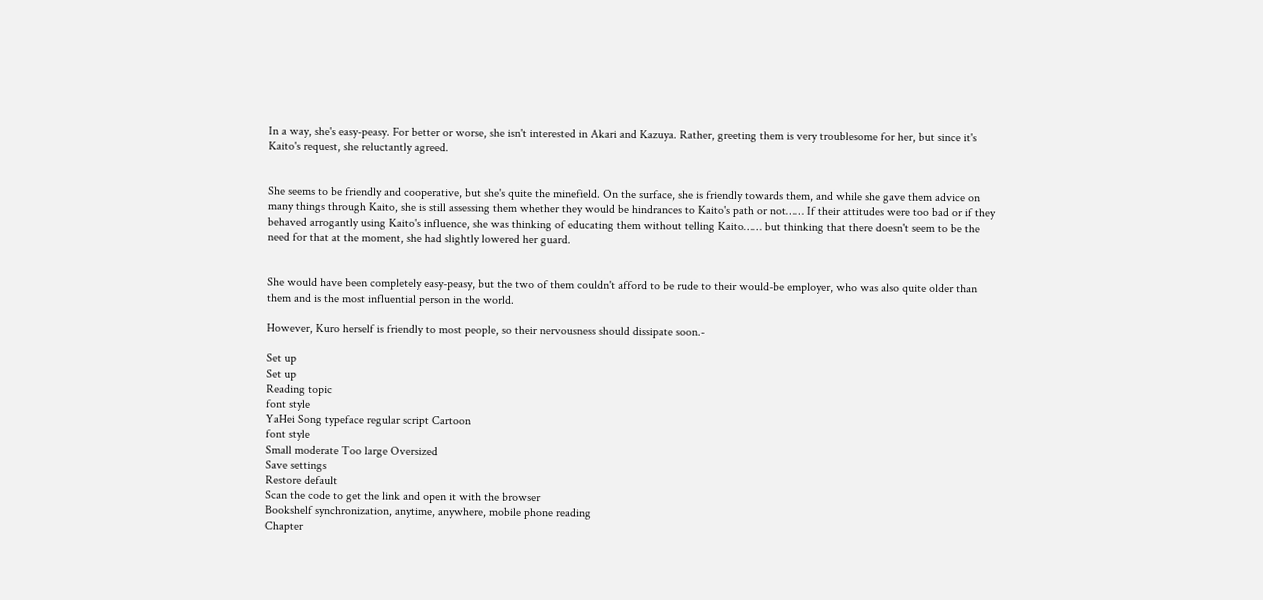In a way, she's easy-peasy. For better or worse, she isn't interested in Akari and Kazuya. Rather, greeting them is very troublesome for her, but since it's Kaito's request, she reluctantly agreed.


She seems to be friendly and cooperative, but she's quite the minefield. On the surface, she is friendly towards them, and while she gave them advice on many things through Kaito, she is still assessing them whether they would be hindrances to Kaito's path or not…… If their attitudes were too bad or if they behaved arrogantly using Kaito's influence, she was thinking of educating them without telling Kaito…… but thinking that there doesn't seem to be the need for that at the moment, she had slightly lowered her guard.


She would have been completely easy-peasy, but the two of them couldn't afford to be rude to their would-be employer, who was also quite older than them and is the most influential person in the world.

However, Kuro herself is friendly to most people, so their nervousness should dissipate soon.-

Set up
Set up
Reading topic
font style
YaHei Song typeface regular script Cartoon
font style
Small moderate Too large Oversized
Save settings
Restore default
Scan the code to get the link and open it with the browser
Bookshelf synchronization, anytime, anywhere, mobile phone reading
Chapter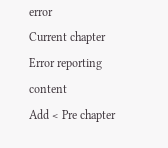error
Current chapter
Error reporting content
Add < Pre chapter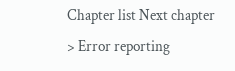Chapter list Next chapter > Error reporting